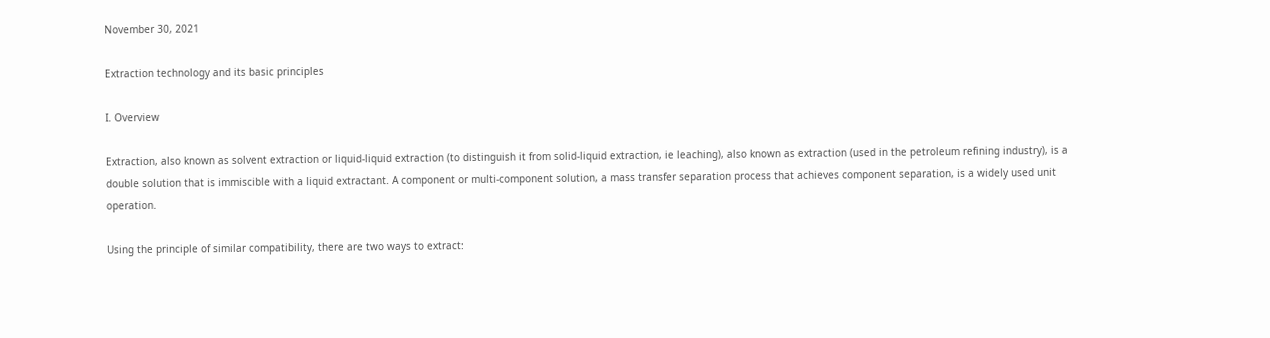November 30, 2021

Extraction technology and its basic principles

I. Overview

Extraction, also known as solvent extraction or liquid-liquid extraction (to distinguish it from solid-liquid extraction, ie leaching), also known as extraction (used in the petroleum refining industry), is a double solution that is immiscible with a liquid extractant. A component or multi-component solution, a mass transfer separation process that achieves component separation, is a widely used unit operation.

Using the principle of similar compatibility, there are two ways to extract: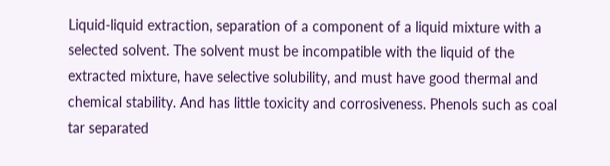Liquid-liquid extraction, separation of a component of a liquid mixture with a selected solvent. The solvent must be incompatible with the liquid of the extracted mixture, have selective solubility, and must have good thermal and chemical stability. And has little toxicity and corrosiveness. Phenols such as coal tar separated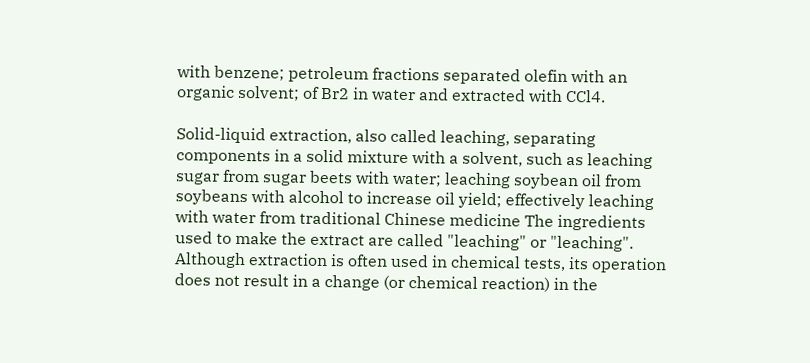with benzene; petroleum fractions separated olefin with an organic solvent; of Br2 in water and extracted with CCl4.

Solid-liquid extraction, also called leaching, separating components in a solid mixture with a solvent, such as leaching sugar from sugar beets with water; leaching soybean oil from soybeans with alcohol to increase oil yield; effectively leaching with water from traditional Chinese medicine The ingredients used to make the extract are called "leaching" or "leaching". Although extraction is often used in chemical tests, its operation does not result in a change (or chemical reaction) in the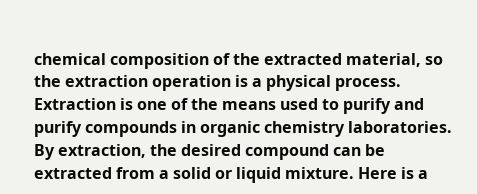chemical composition of the extracted material, so the extraction operation is a physical process. Extraction is one of the means used to purify and purify compounds in organic chemistry laboratories. By extraction, the desired compound can be extracted from a solid or liquid mixture. Here is a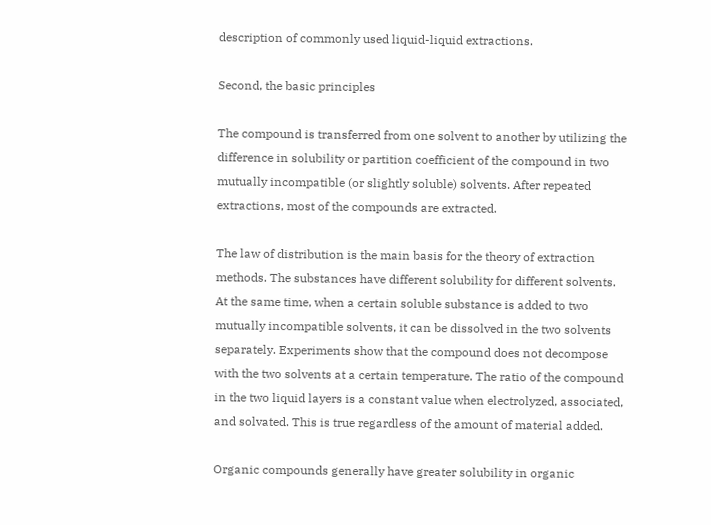description of commonly used liquid-liquid extractions.

Second, the basic principles

The compound is transferred from one solvent to another by utilizing the difference in solubility or partition coefficient of the compound in two mutually incompatible (or slightly soluble) solvents. After repeated extractions, most of the compounds are extracted.

The law of distribution is the main basis for the theory of extraction methods. The substances have different solubility for different solvents. At the same time, when a certain soluble substance is added to two mutually incompatible solvents, it can be dissolved in the two solvents separately. Experiments show that the compound does not decompose with the two solvents at a certain temperature. The ratio of the compound in the two liquid layers is a constant value when electrolyzed, associated, and solvated. This is true regardless of the amount of material added.

Organic compounds generally have greater solubility in organic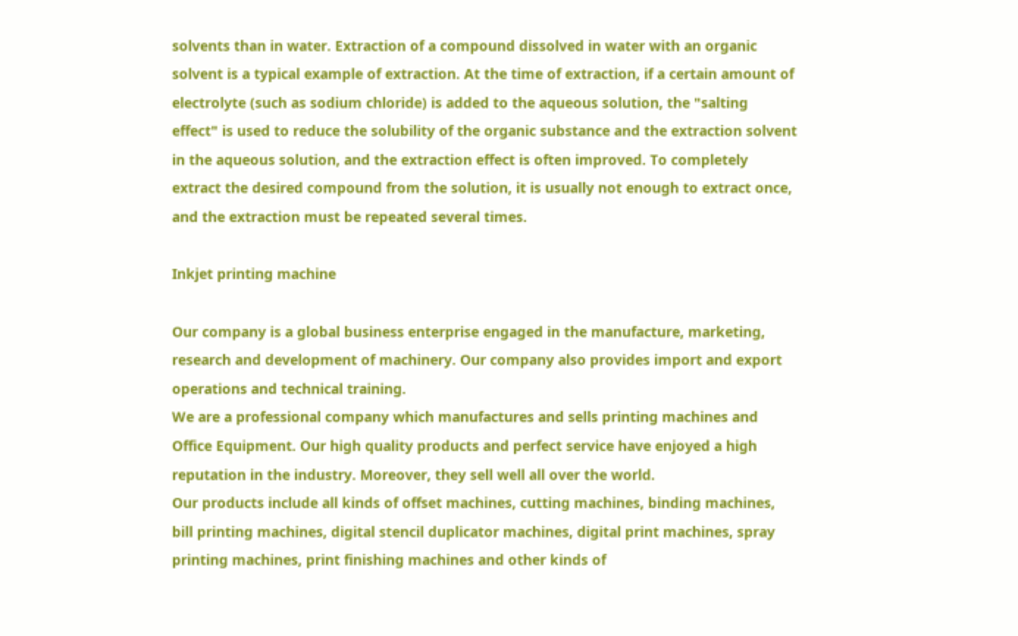solvents than in water. Extraction of a compound dissolved in water with an organic solvent is a typical example of extraction. At the time of extraction, if a certain amount of electrolyte (such as sodium chloride) is added to the aqueous solution, the "salting effect" is used to reduce the solubility of the organic substance and the extraction solvent in the aqueous solution, and the extraction effect is often improved. To completely extract the desired compound from the solution, it is usually not enough to extract once, and the extraction must be repeated several times.

Inkjet printing machine

Our company is a global business enterprise engaged in the manufacture, marketing, research and development of machinery. Our company also provides import and export operations and technical training.
We are a professional company which manufactures and sells printing machines and Office Equipment. Our high quality products and perfect service have enjoyed a high reputation in the industry. Moreover, they sell well all over the world.
Our products include all kinds of offset machines, cutting machines, binding machines, bill printing machines, digital stencil duplicator machines, digital print machines, spray printing machines, print finishing machines and other kinds of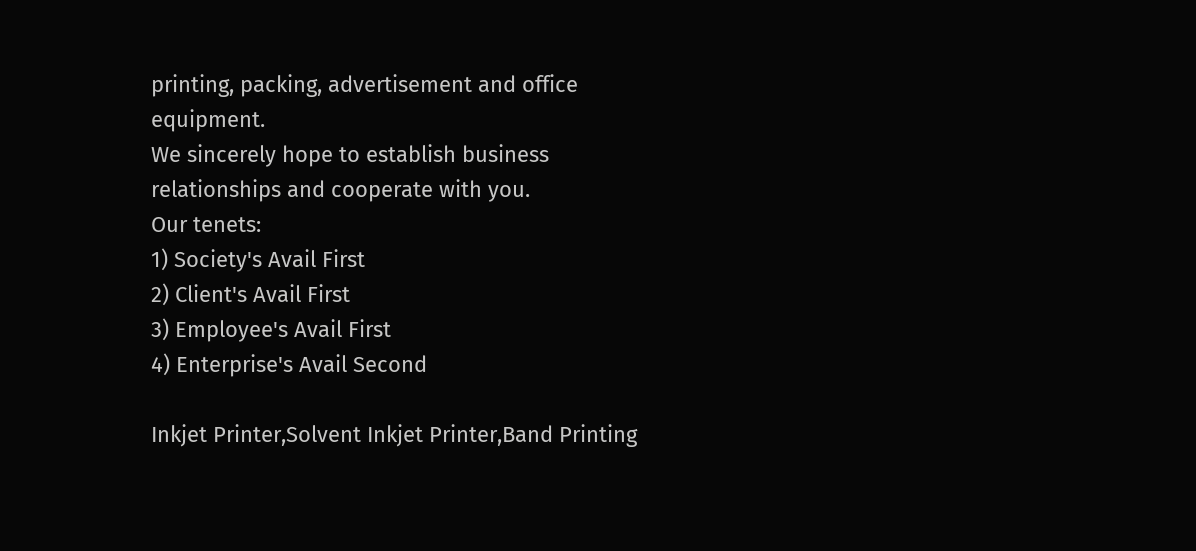printing, packing, advertisement and office equipment.
We sincerely hope to establish business relationships and cooperate with you.
Our tenets:
1) Society's Avail First
2) Client's Avail First
3) Employee's Avail First
4) Enterprise's Avail Second

Inkjet Printer,Solvent Inkjet Printer,Band Printing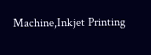Machine,Inkjet Printing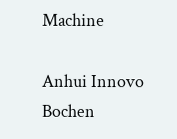Machine

Anhui Innovo Bochen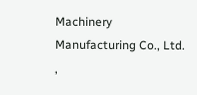Machinery Manufacturing Co., Ltd. ,